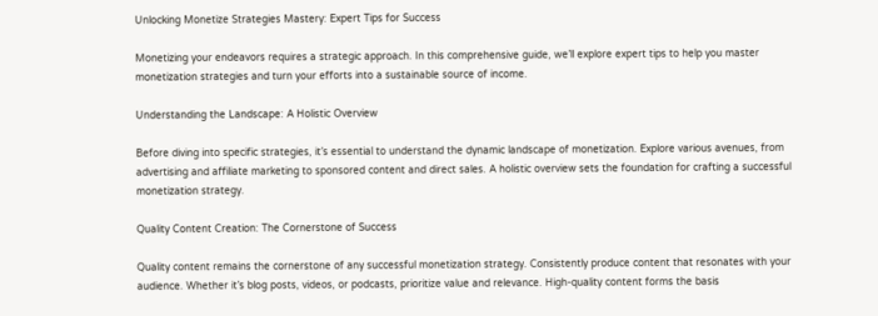Unlocking Monetize Strategies Mastery: Expert Tips for Success

Monetizing your endeavors requires a strategic approach. In this comprehensive guide, we’ll explore expert tips to help you master monetization strategies and turn your efforts into a sustainable source of income.

Understanding the Landscape: A Holistic Overview

Before diving into specific strategies, it’s essential to understand the dynamic landscape of monetization. Explore various avenues, from advertising and affiliate marketing to sponsored content and direct sales. A holistic overview sets the foundation for crafting a successful monetization strategy.

Quality Content Creation: The Cornerstone of Success

Quality content remains the cornerstone of any successful monetization strategy. Consistently produce content that resonates with your audience. Whether it’s blog posts, videos, or podcasts, prioritize value and relevance. High-quality content forms the basis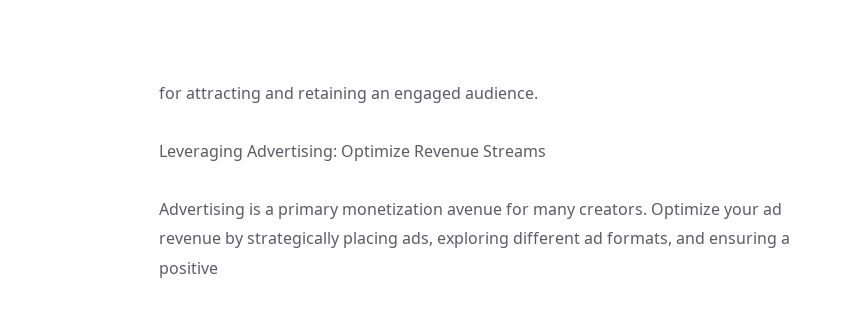for attracting and retaining an engaged audience.

Leveraging Advertising: Optimize Revenue Streams

Advertising is a primary monetization avenue for many creators. Optimize your ad revenue by strategically placing ads, exploring different ad formats, and ensuring a positive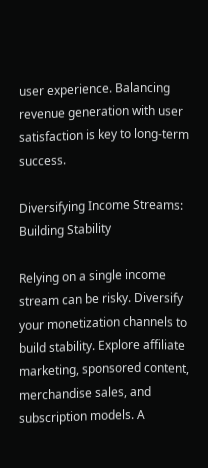user experience. Balancing revenue generation with user satisfaction is key to long-term success.

Diversifying Income Streams: Building Stability

Relying on a single income stream can be risky. Diversify your monetization channels to build stability. Explore affiliate marketing, sponsored content, merchandise sales, and subscription models. A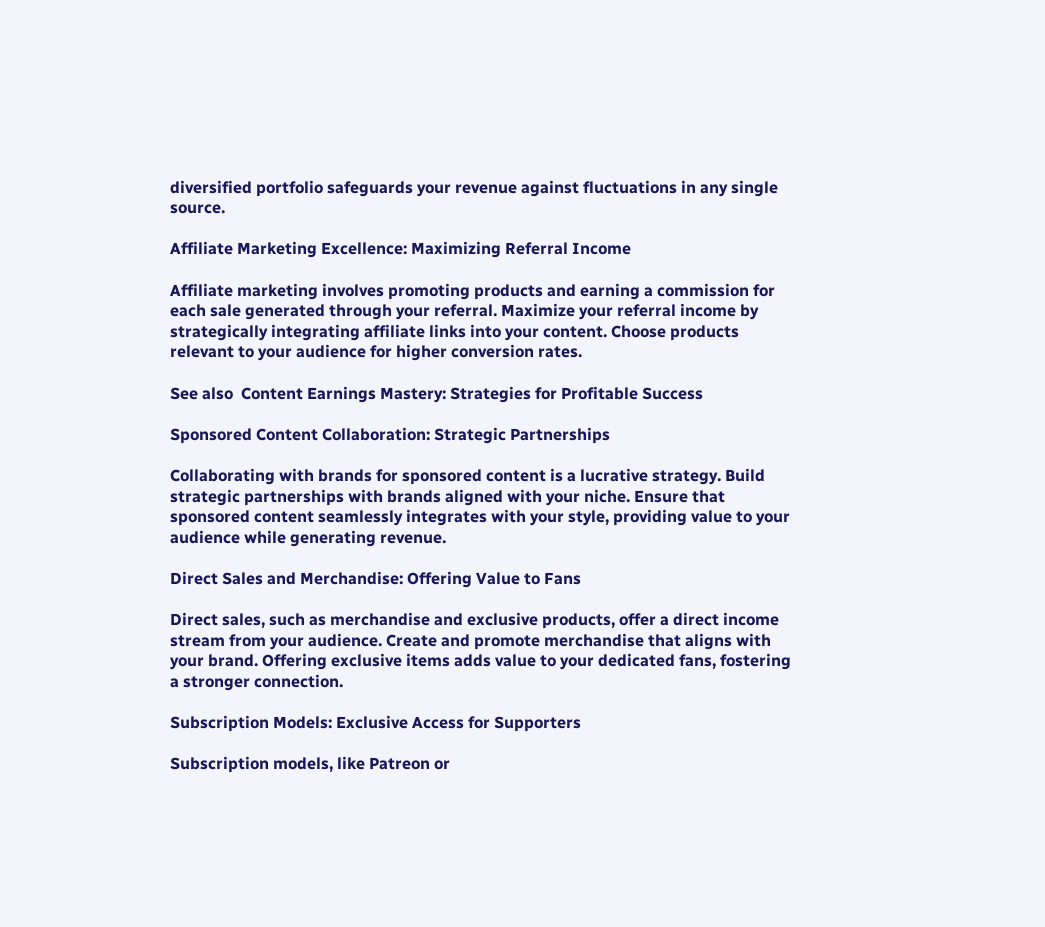diversified portfolio safeguards your revenue against fluctuations in any single source.

Affiliate Marketing Excellence: Maximizing Referral Income

Affiliate marketing involves promoting products and earning a commission for each sale generated through your referral. Maximize your referral income by strategically integrating affiliate links into your content. Choose products relevant to your audience for higher conversion rates.

See also  Content Earnings Mastery: Strategies for Profitable Success

Sponsored Content Collaboration: Strategic Partnerships

Collaborating with brands for sponsored content is a lucrative strategy. Build strategic partnerships with brands aligned with your niche. Ensure that sponsored content seamlessly integrates with your style, providing value to your audience while generating revenue.

Direct Sales and Merchandise: Offering Value to Fans

Direct sales, such as merchandise and exclusive products, offer a direct income stream from your audience. Create and promote merchandise that aligns with your brand. Offering exclusive items adds value to your dedicated fans, fostering a stronger connection.

Subscription Models: Exclusive Access for Supporters

Subscription models, like Patreon or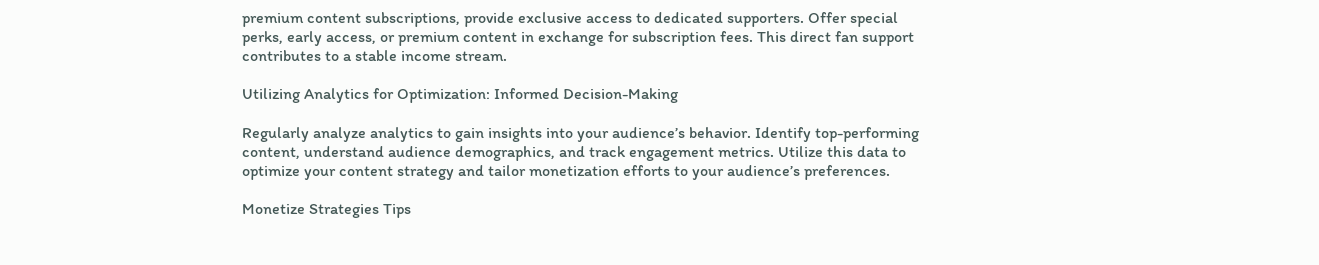premium content subscriptions, provide exclusive access to dedicated supporters. Offer special perks, early access, or premium content in exchange for subscription fees. This direct fan support contributes to a stable income stream.

Utilizing Analytics for Optimization: Informed Decision-Making

Regularly analyze analytics to gain insights into your audience’s behavior. Identify top-performing content, understand audience demographics, and track engagement metrics. Utilize this data to optimize your content strategy and tailor monetization efforts to your audience’s preferences.

Monetize Strategies Tips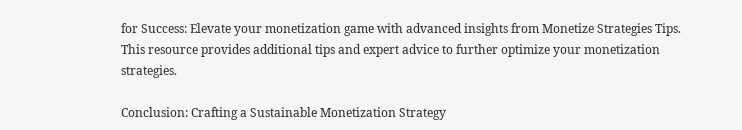for Success: Elevate your monetization game with advanced insights from Monetize Strategies Tips. This resource provides additional tips and expert advice to further optimize your monetization strategies.

Conclusion: Crafting a Sustainable Monetization Strategy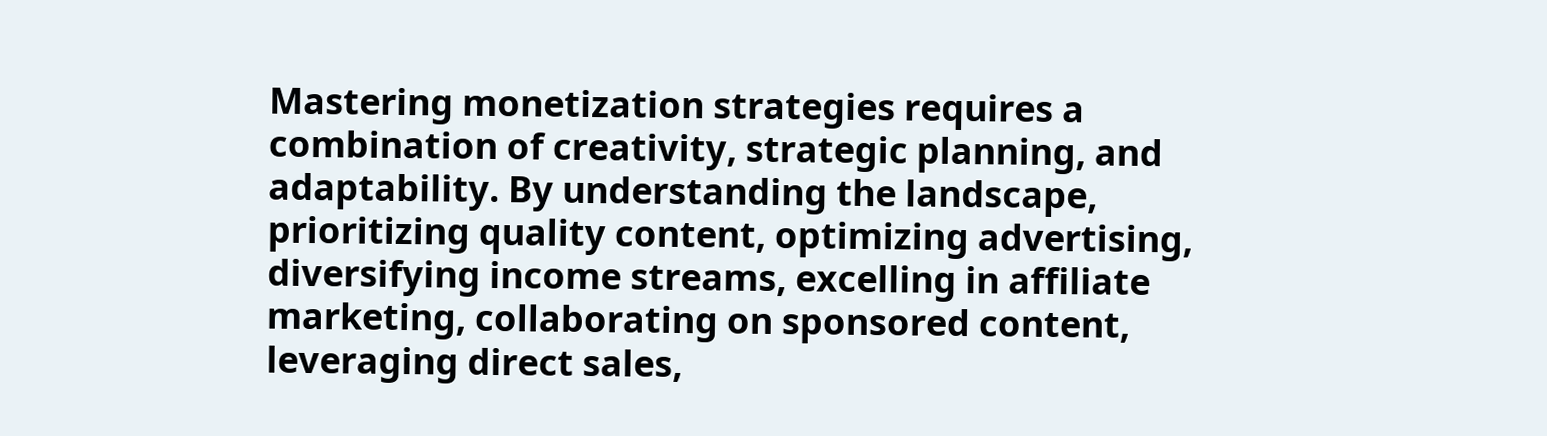Mastering monetization strategies requires a combination of creativity, strategic planning, and adaptability. By understanding the landscape, prioritizing quality content, optimizing advertising, diversifying income streams, excelling in affiliate marketing, collaborating on sponsored content, leveraging direct sales,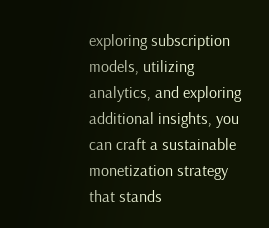exploring subscription models, utilizing analytics, and exploring additional insights, you can craft a sustainable monetization strategy that stands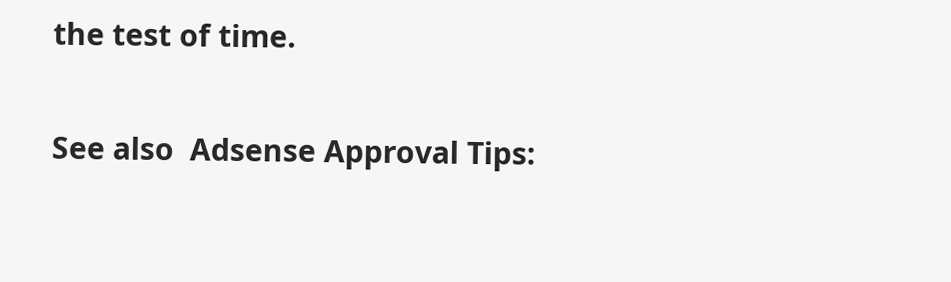the test of time.

See also  Adsense Approval Tips: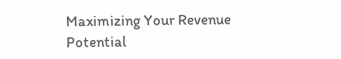Maximizing Your Revenue Potential